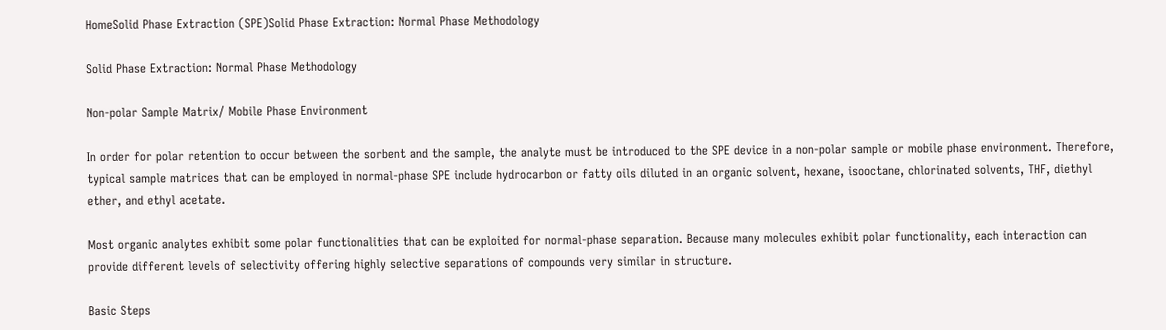HomeSolid Phase Extraction (SPE)Solid Phase Extraction: Normal Phase Methodology

Solid Phase Extraction: Normal Phase Methodology

Non-polar Sample Matrix/ Mobile Phase Environment

In order for polar retention to occur between the sorbent and the sample, the analyte must be introduced to the SPE device in a non-polar sample or mobile phase environment. Therefore, typical sample matrices that can be employed in normal-phase SPE include hydrocarbon or fatty oils diluted in an organic solvent, hexane, isooctane, chlorinated solvents, THF, diethyl ether, and ethyl acetate.

Most organic analytes exhibit some polar functionalities that can be exploited for normal-phase separation. Because many molecules exhibit polar functionality, each interaction can provide different levels of selectivity offering highly selective separations of compounds very similar in structure.

Basic Steps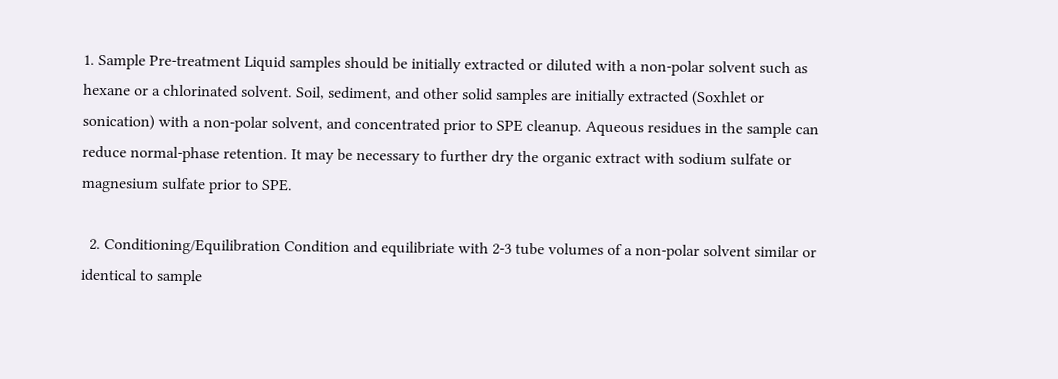1. Sample Pre-treatment Liquid samples should be initially extracted or diluted with a non-polar solvent such as hexane or a chlorinated solvent. Soil, sediment, and other solid samples are initially extracted (Soxhlet or sonication) with a non-polar solvent, and concentrated prior to SPE cleanup. Aqueous residues in the sample can reduce normal-phase retention. It may be necessary to further dry the organic extract with sodium sulfate or magnesium sulfate prior to SPE.

  2. Conditioning/Equilibration Condition and equilibriate with 2-3 tube volumes of a non-polar solvent similar or identical to sample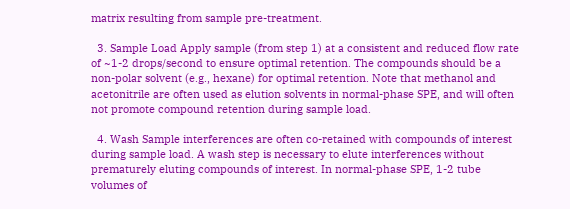matrix resulting from sample pre-treatment.

  3. Sample Load Apply sample (from step 1) at a consistent and reduced flow rate of ~1-2 drops/second to ensure optimal retention. The compounds should be a non-polar solvent (e.g., hexane) for optimal retention. Note that methanol and acetonitrile are often used as elution solvents in normal-phase SPE, and will often not promote compound retention during sample load.

  4. Wash Sample interferences are often co-retained with compounds of interest during sample load. A wash step is necessary to elute interferences without prematurely eluting compounds of interest. In normal-phase SPE, 1-2 tube volumes of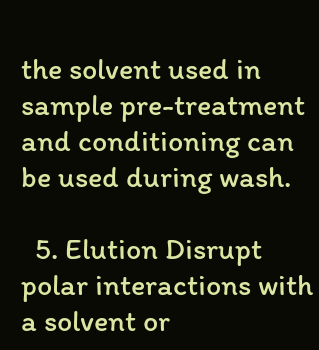the solvent used in sample pre-treatment and conditioning can be used during wash.

  5. Elution Disrupt polar interactions with a solvent or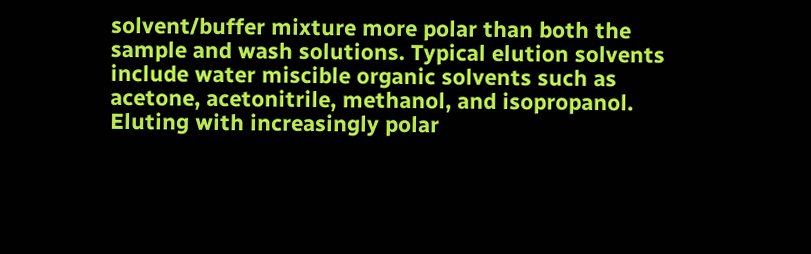solvent/buffer mixture more polar than both the sample and wash solutions. Typical elution solvents include water miscible organic solvents such as acetone, acetonitrile, methanol, and isopropanol. Eluting with increasingly polar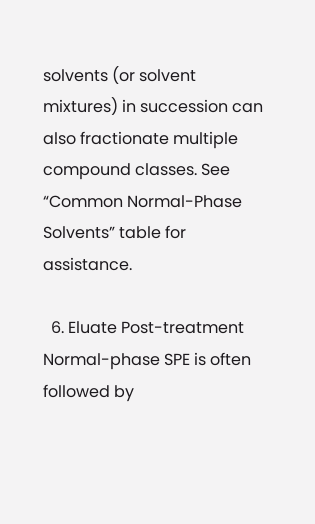solvents (or solvent mixtures) in succession can also fractionate multiple compound classes. See “Common Normal-Phase Solvents” table for assistance.

  6. Eluate Post-treatment Normal-phase SPE is often followed by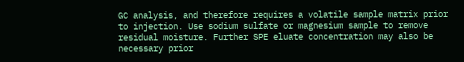GC analysis, and therefore requires a volatile sample matrix prior to injection. Use sodium sulfate or magnesium sample to remove residual moisture. Further SPE eluate concentration may also be necessary prior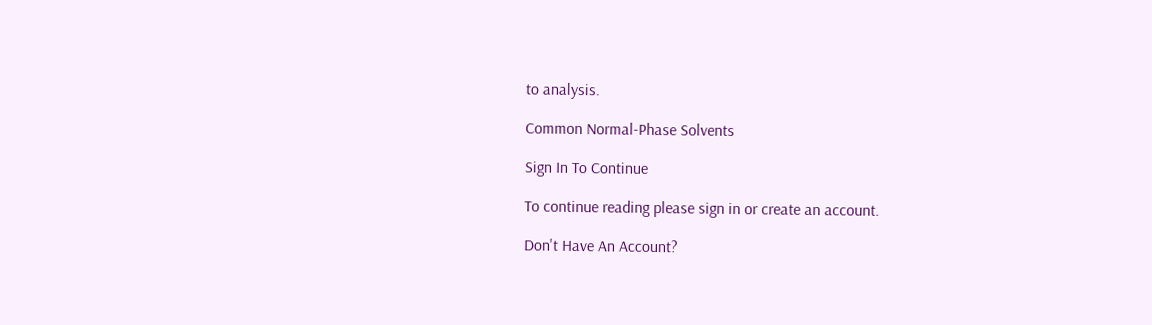to analysis.

Common Normal-Phase Solvents

Sign In To Continue

To continue reading please sign in or create an account.

Don't Have An Account?